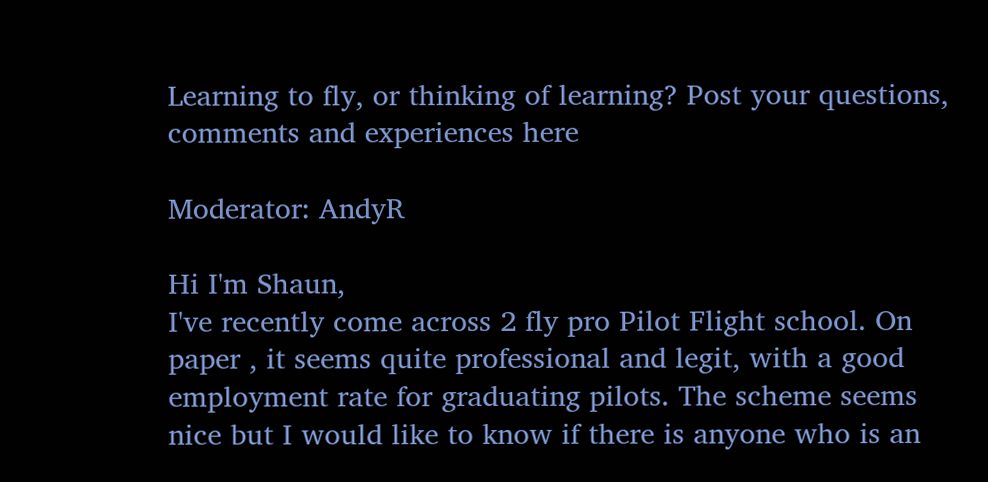Learning to fly, or thinking of learning? Post your questions, comments and experiences here

Moderator: AndyR

Hi I'm Shaun,
I've recently come across 2 fly pro Pilot Flight school. On paper , it seems quite professional and legit, with a good employment rate for graduating pilots. The scheme seems nice but I would like to know if there is anyone who is an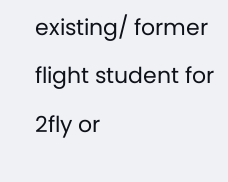existing/ former flight student for 2fly or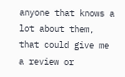anyone that knows a lot about them, that could give me a review or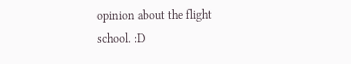opinion about the flight school. :D